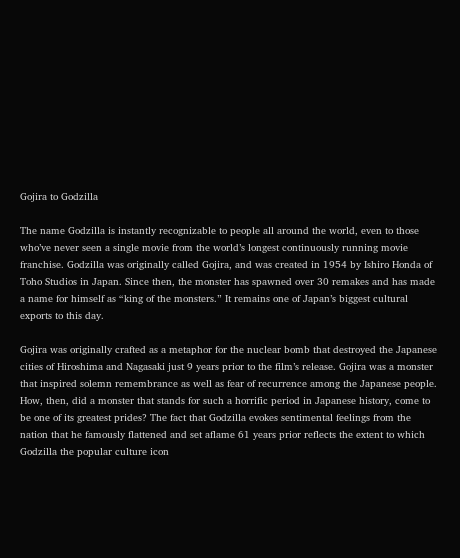Gojira to Godzilla

The name Godzilla is instantly recognizable to people all around the world, even to those who’ve never seen a single movie from the world’s longest continuously running movie franchise. Godzilla was originally called Gojira, and was created in 1954 by Ishiro Honda of Toho Studios in Japan. Since then, the monster has spawned over 30 remakes and has made a name for himself as “king of the monsters.” It remains one of Japan’s biggest cultural exports to this day.

Gojira was originally crafted as a metaphor for the nuclear bomb that destroyed the Japanese cities of Hiroshima and Nagasaki just 9 years prior to the film’s release. Gojira was a monster that inspired solemn remembrance as well as fear of recurrence among the Japanese people. How, then, did a monster that stands for such a horrific period in Japanese history, come to be one of its greatest prides? The fact that Godzilla evokes sentimental feelings from the nation that he famously flattened and set aflame 61 years prior reflects the extent to which Godzilla the popular culture icon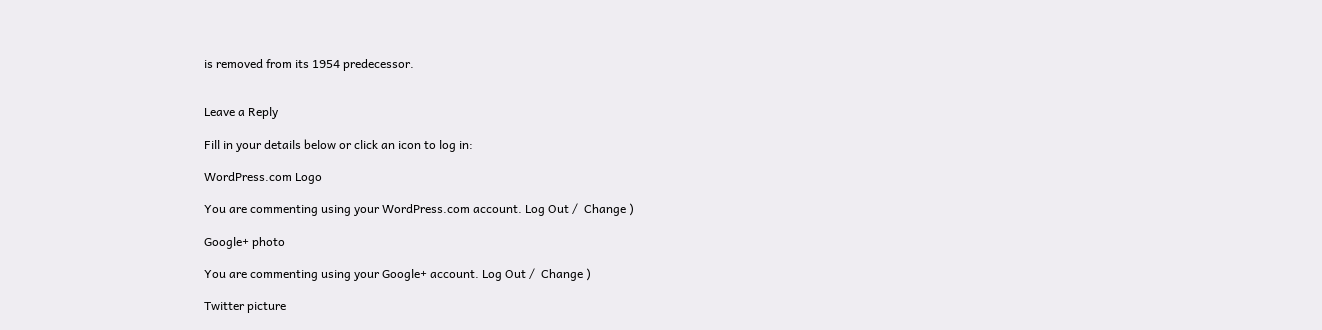is removed from its 1954 predecessor.


Leave a Reply

Fill in your details below or click an icon to log in:

WordPress.com Logo

You are commenting using your WordPress.com account. Log Out /  Change )

Google+ photo

You are commenting using your Google+ account. Log Out /  Change )

Twitter picture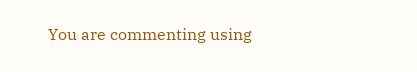You are commenting using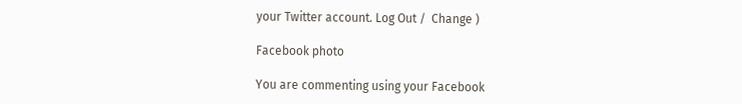your Twitter account. Log Out /  Change )

Facebook photo

You are commenting using your Facebook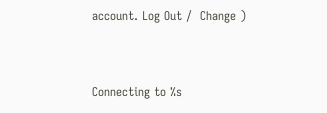account. Log Out /  Change )


Connecting to %s